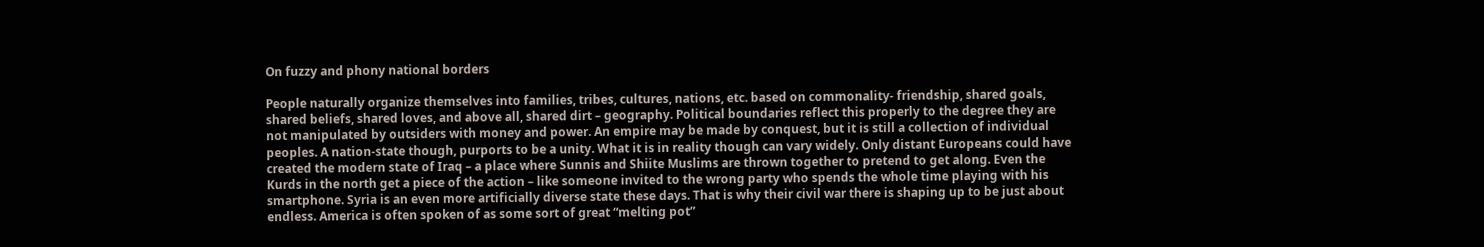On fuzzy and phony national borders

People naturally organize themselves into families, tribes, cultures, nations, etc. based on commonality- friendship, shared goals, shared beliefs, shared loves, and above all, shared dirt – geography. Political boundaries reflect this properly to the degree they are not manipulated by outsiders with money and power. An empire may be made by conquest, but it is still a collection of individual peoples. A nation-state though, purports to be a unity. What it is in reality though can vary widely. Only distant Europeans could have created the modern state of Iraq – a place where Sunnis and Shiite Muslims are thrown together to pretend to get along. Even the Kurds in the north get a piece of the action – like someone invited to the wrong party who spends the whole time playing with his smartphone. Syria is an even more artificially diverse state these days. That is why their civil war there is shaping up to be just about endless. America is often spoken of as some sort of great “melting pot”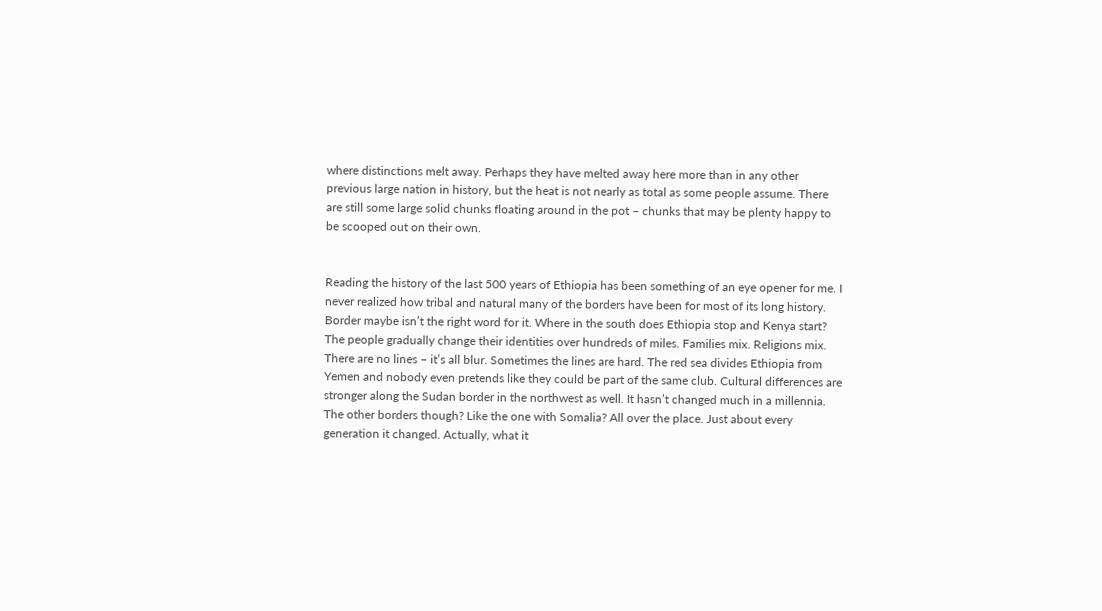where distinctions melt away. Perhaps they have melted away here more than in any other previous large nation in history, but the heat is not nearly as total as some people assume. There are still some large solid chunks floating around in the pot – chunks that may be plenty happy to be scooped out on their own.


Reading the history of the last 500 years of Ethiopia has been something of an eye opener for me. I never realized how tribal and natural many of the borders have been for most of its long history. Border maybe isn’t the right word for it. Where in the south does Ethiopia stop and Kenya start? The people gradually change their identities over hundreds of miles. Families mix. Religions mix. There are no lines – it’s all blur. Sometimes the lines are hard. The red sea divides Ethiopia from Yemen and nobody even pretends like they could be part of the same club. Cultural differences are stronger along the Sudan border in the northwest as well. It hasn’t changed much in a millennia. The other borders though? Like the one with Somalia? All over the place. Just about every generation it changed. Actually, what it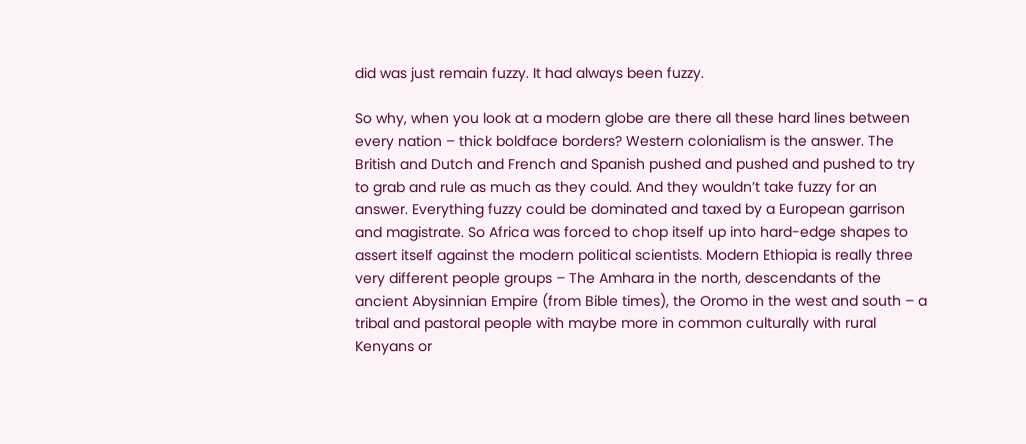did was just remain fuzzy. It had always been fuzzy.

So why, when you look at a modern globe are there all these hard lines between every nation – thick boldface borders? Western colonialism is the answer. The British and Dutch and French and Spanish pushed and pushed and pushed to try to grab and rule as much as they could. And they wouldn’t take fuzzy for an answer. Everything fuzzy could be dominated and taxed by a European garrison and magistrate. So Africa was forced to chop itself up into hard-edge shapes to assert itself against the modern political scientists. Modern Ethiopia is really three very different people groups – The Amhara in the north, descendants of the ancient Abysinnian Empire (from Bible times), the Oromo in the west and south – a tribal and pastoral people with maybe more in common culturally with rural Kenyans or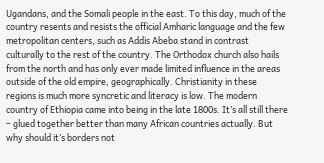Ugandans, and the Somali people in the east. To this day, much of the country resents and resists the official Amharic language and the few metropolitan centers, such as Addis Abeba stand in contrast culturally to the rest of the country. The Orthodox church also hails from the north and has only ever made limited influence in the areas outside of the old empire, geographically. Christianity in these regions is much more syncretic and literacy is low. The modern country of Ethiopia came into being in the late 1800s. It’s all still there – glued together better than many African countries actually. But why should it’s borders not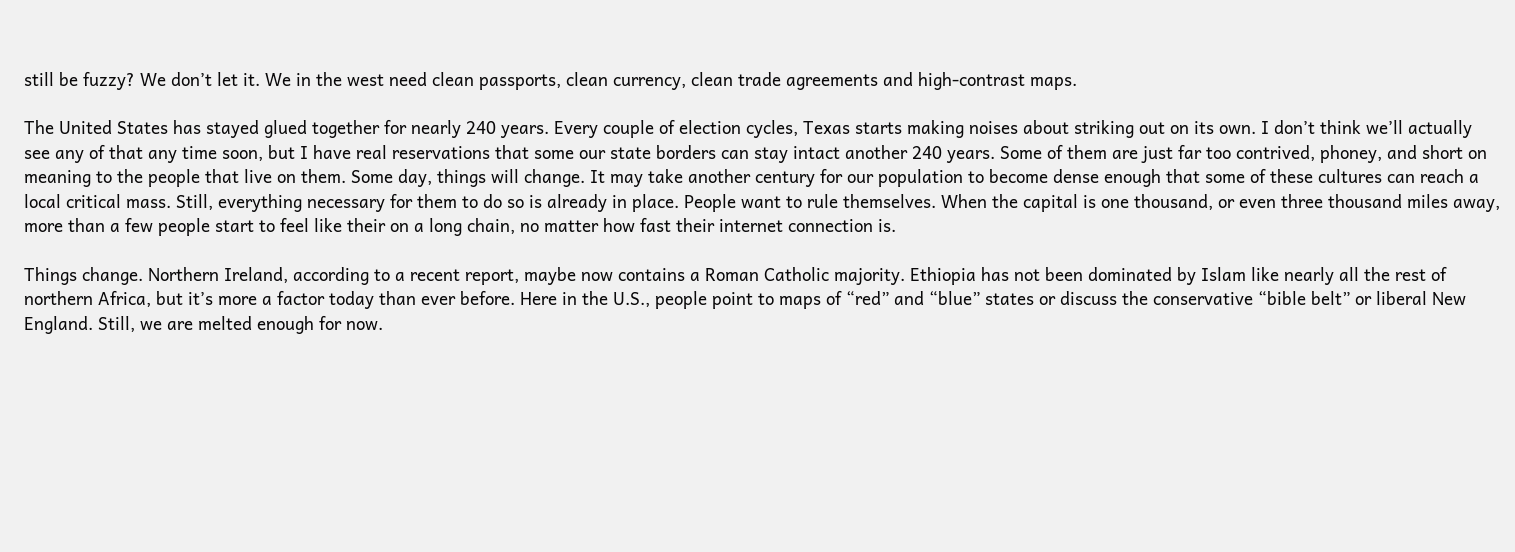still be fuzzy? We don’t let it. We in the west need clean passports, clean currency, clean trade agreements and high-contrast maps.

The United States has stayed glued together for nearly 240 years. Every couple of election cycles, Texas starts making noises about striking out on its own. I don’t think we’ll actually see any of that any time soon, but I have real reservations that some our state borders can stay intact another 240 years. Some of them are just far too contrived, phoney, and short on meaning to the people that live on them. Some day, things will change. It may take another century for our population to become dense enough that some of these cultures can reach a local critical mass. Still, everything necessary for them to do so is already in place. People want to rule themselves. When the capital is one thousand, or even three thousand miles away, more than a few people start to feel like their on a long chain, no matter how fast their internet connection is.

Things change. Northern Ireland, according to a recent report, maybe now contains a Roman Catholic majority. Ethiopia has not been dominated by Islam like nearly all the rest of northern Africa, but it’s more a factor today than ever before. Here in the U.S., people point to maps of “red” and “blue” states or discuss the conservative “bible belt” or liberal New England. Still, we are melted enough for now.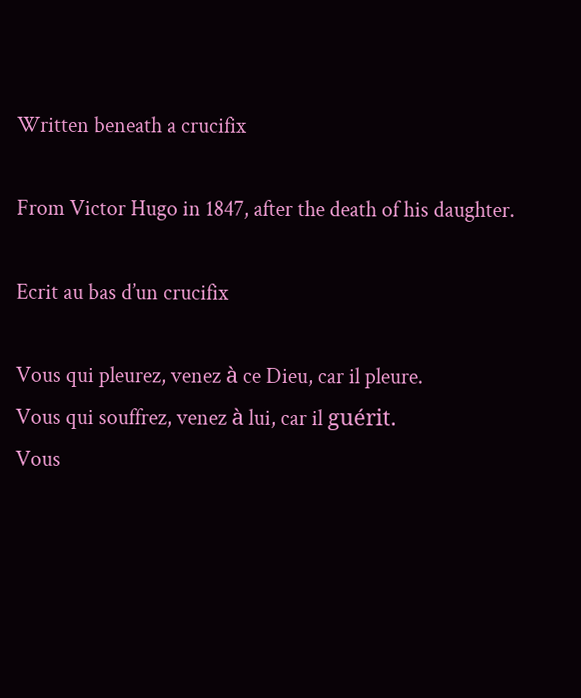Written beneath a crucifix

From Victor Hugo in 1847, after the death of his daughter.

Ecrit au bas d’un crucifix

Vous qui pleurez, venez à ce Dieu, car il pleure.
Vous qui souffrez, venez à lui, car il guérit.
Vous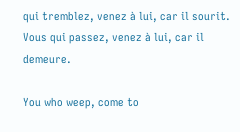qui tremblez, venez à lui, car il sourit.
Vous qui passez, venez à lui, car il demeure.

You who weep, come to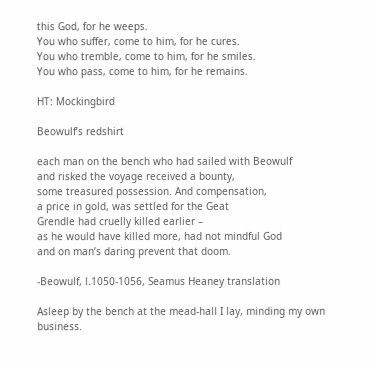this God, for he weeps.
You who suffer, come to him, for he cures.
You who tremble, come to him, for he smiles.
You who pass, come to him, for he remains.

HT: Mockingbird

Beowulf’s redshirt

each man on the bench who had sailed with Beowulf
and risked the voyage received a bounty,
some treasured possession. And compensation,
a price in gold, was settled for the Geat
Grendle had cruelly killed earlier –
as he would have killed more, had not mindful God
and on man’s daring prevent that doom.

-Beowulf, l.1050-1056, Seamus Heaney translation

Asleep by the bench at the mead-hall I lay, minding my own business.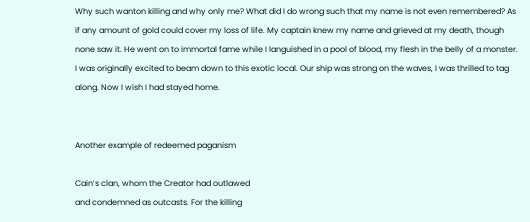Why such wanton killing and why only me? What did I do wrong such that my name is not even remembered? As if any amount of gold could cover my loss of life. My captain knew my name and grieved at my death, though none saw it. He went on to immortal fame while I languished in a pool of blood, my flesh in the belly of a monster. I was originally excited to beam down to this exotic local. Our ship was strong on the waves, I was thrilled to tag along. Now I wish I had stayed home.


Another example of redeemed paganism

Cain’s clan, whom the Creator had outlawed
and condemned as outcasts. For the killing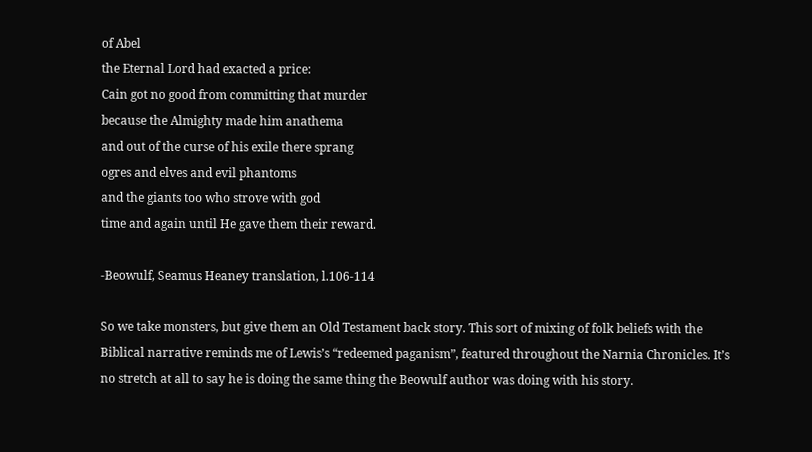of Abel
the Eternal Lord had exacted a price:
Cain got no good from committing that murder
because the Almighty made him anathema
and out of the curse of his exile there sprang
ogres and elves and evil phantoms
and the giants too who strove with god
time and again until He gave them their reward.

-Beowulf, Seamus Heaney translation, l.106-114

So we take monsters, but give them an Old Testament back story. This sort of mixing of folk beliefs with the Biblical narrative reminds me of Lewis’s “redeemed paganism”, featured throughout the Narnia Chronicles. It’s no stretch at all to say he is doing the same thing the Beowulf author was doing with his story.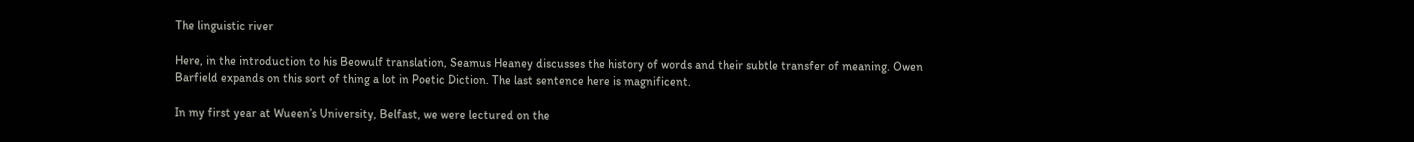The linguistic river

Here, in the introduction to his Beowulf translation, Seamus Heaney discusses the history of words and their subtle transfer of meaning. Owen Barfield expands on this sort of thing a lot in Poetic Diction. The last sentence here is magnificent.

In my first year at Wueen’s University, Belfast, we were lectured on the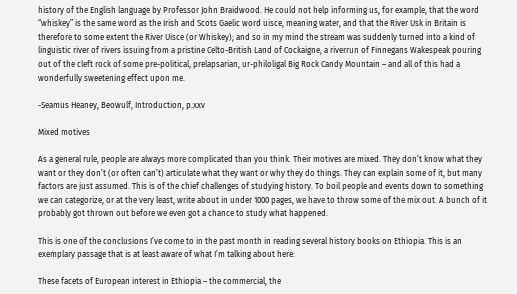history of the English language by Professor John Braidwood. He could not help informing us, for example, that the word “whiskey” is the same word as the Irish and Scots Gaelic word uisce, meaning water, and that the River Usk in Britain is therefore to some extent the River Uisce (or Whiskey); and so in my mind the stream was suddenly turned into a kind of linguistic river of rivers issuing from a pristine Celto-British Land of Cockaigne, a riverrun of Finnegans Wakespeak pouring out of the cleft rock of some pre-political, prelapsarian, ur-philoligal Big Rock Candy Mountain – and all of this had a wonderfully sweetening effect upon me.

-Seamus Heaney, Beowulf, Introduction, p.xxv

Mixed motives

As a general rule, people are always more complicated than you think. Their motives are mixed. They don’t know what they want or they don’t (or often can’t) articulate what they want or why they do things. They can explain some of it, but many factors are just assumed. This is of the chief challenges of studying history. To boil people and events down to something we can categorize, or at the very least, write about in under 1000 pages, we have to throw some of the mix out. A bunch of it probably got thrown out before we even got a chance to study what happened.

This is one of the conclusions I’ve come to in the past month in reading several history books on Ethiopia. This is an exemplary passage that is at least aware of what I’m talking about here:

These facets of European interest in Ethiopia – the commercial, the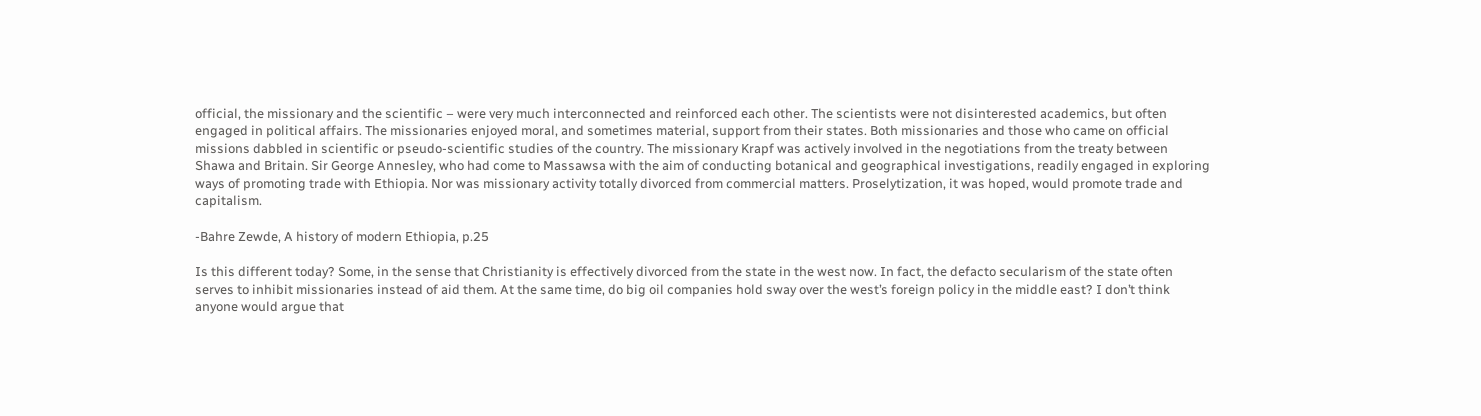official, the missionary and the scientific – were very much interconnected and reinforced each other. The scientists were not disinterested academics, but often engaged in political affairs. The missionaries enjoyed moral, and sometimes material, support from their states. Both missionaries and those who came on official missions dabbled in scientific or pseudo-scientific studies of the country. The missionary Krapf was actively involved in the negotiations from the treaty between Shawa and Britain. Sir George Annesley, who had come to Massawsa with the aim of conducting botanical and geographical investigations, readily engaged in exploring ways of promoting trade with Ethiopia. Nor was missionary activity totally divorced from commercial matters. Proselytization, it was hoped, would promote trade and capitalism.

-Bahre Zewde, A history of modern Ethiopia, p.25

Is this different today? Some, in the sense that Christianity is effectively divorced from the state in the west now. In fact, the defacto secularism of the state often serves to inhibit missionaries instead of aid them. At the same time, do big oil companies hold sway over the west’s foreign policy in the middle east? I don’t think anyone would argue that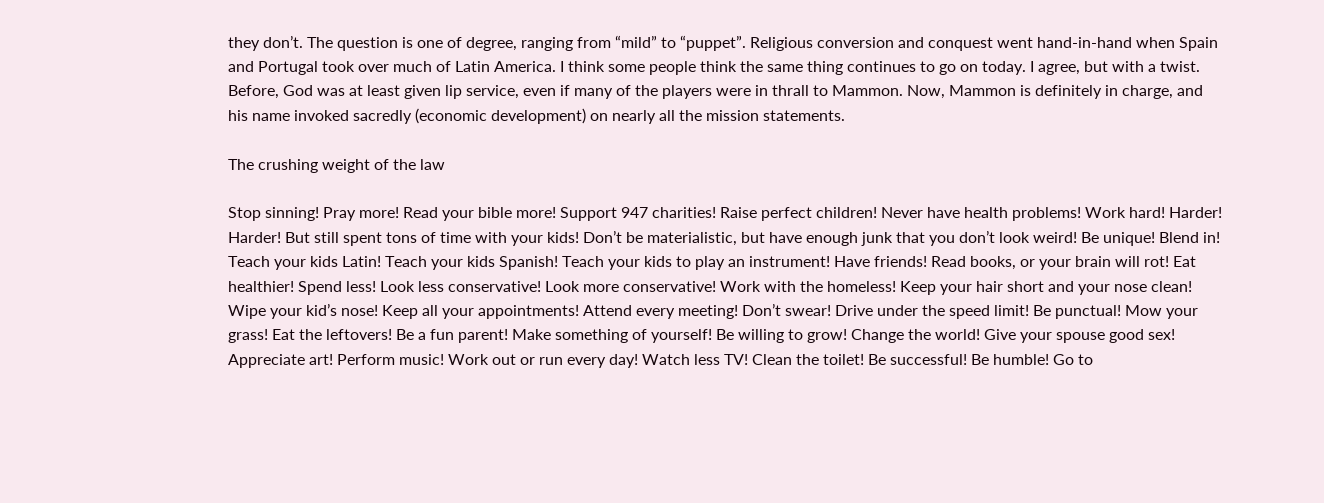they don’t. The question is one of degree, ranging from “mild” to “puppet”. Religious conversion and conquest went hand-in-hand when Spain and Portugal took over much of Latin America. I think some people think the same thing continues to go on today. I agree, but with a twist. Before, God was at least given lip service, even if many of the players were in thrall to Mammon. Now, Mammon is definitely in charge, and his name invoked sacredly (economic development) on nearly all the mission statements.

The crushing weight of the law

Stop sinning! Pray more! Read your bible more! Support 947 charities! Raise perfect children! Never have health problems! Work hard! Harder! Harder! But still spent tons of time with your kids! Don’t be materialistic, but have enough junk that you don’t look weird! Be unique! Blend in! Teach your kids Latin! Teach your kids Spanish! Teach your kids to play an instrument! Have friends! Read books, or your brain will rot! Eat healthier! Spend less! Look less conservative! Look more conservative! Work with the homeless! Keep your hair short and your nose clean! Wipe your kid’s nose! Keep all your appointments! Attend every meeting! Don’t swear! Drive under the speed limit! Be punctual! Mow your grass! Eat the leftovers! Be a fun parent! Make something of yourself! Be willing to grow! Change the world! Give your spouse good sex! Appreciate art! Perform music! Work out or run every day! Watch less TV! Clean the toilet! Be successful! Be humble! Go to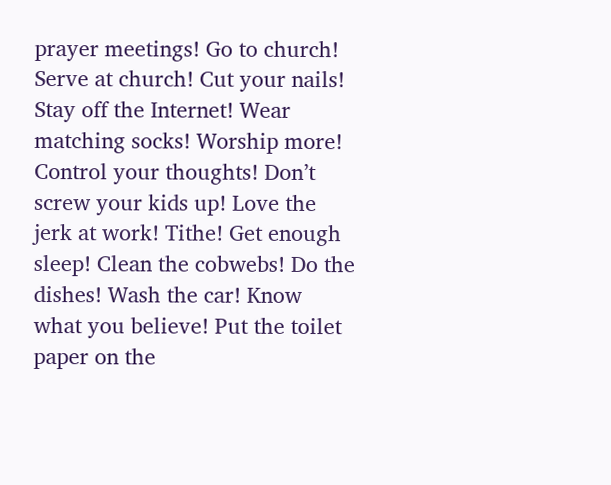prayer meetings! Go to church! Serve at church! Cut your nails! Stay off the Internet! Wear matching socks! Worship more! Control your thoughts! Don’t screw your kids up! Love the jerk at work! Tithe! Get enough sleep! Clean the cobwebs! Do the dishes! Wash the car! Know what you believe! Put the toilet paper on the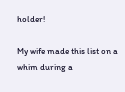holder!

My wife made this list on a whim during a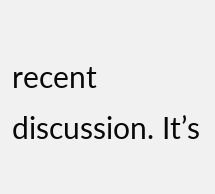recent discussion. It’s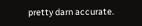pretty darn accurate.